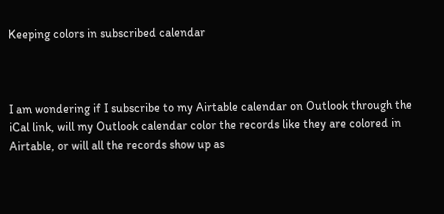Keeping colors in subscribed calendar



I am wondering if I subscribe to my Airtable calendar on Outlook through the iCal link, will my Outlook calendar color the records like they are colored in Airtable, or will all the records show up as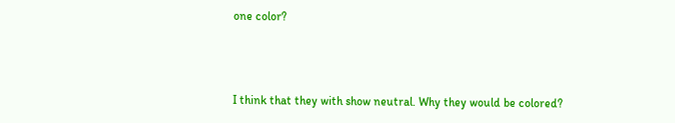one color?



I think that they with show neutral. Why they would be colored?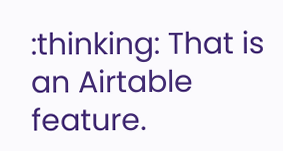:thinking: That is an Airtable feature.